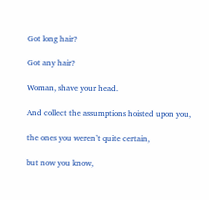Got long hair?

Got any hair?

Woman, shave your head.

And collect the assumptions hoisted upon you,

the ones you weren’t quite certain,

but now you know,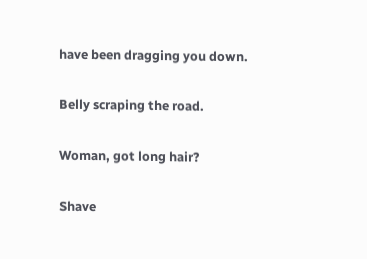have been dragging you down.

Belly scraping the road.

Woman, got long hair?

Shave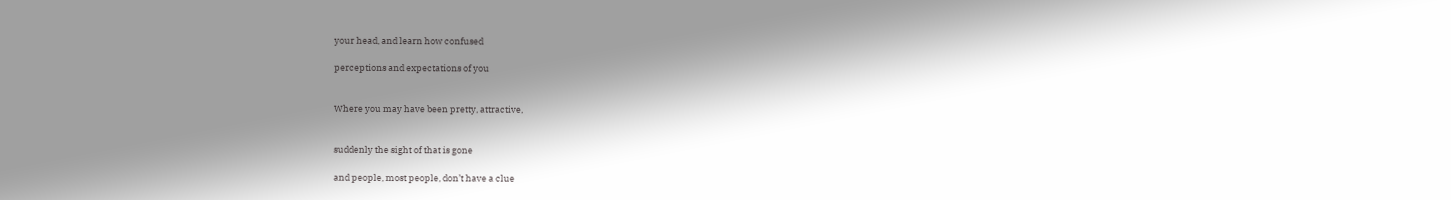your head, and learn how confused

perceptions and expectations of you


Where you may have been pretty, attractive,


suddenly the sight of that is gone

and people, most people, don’t have a clue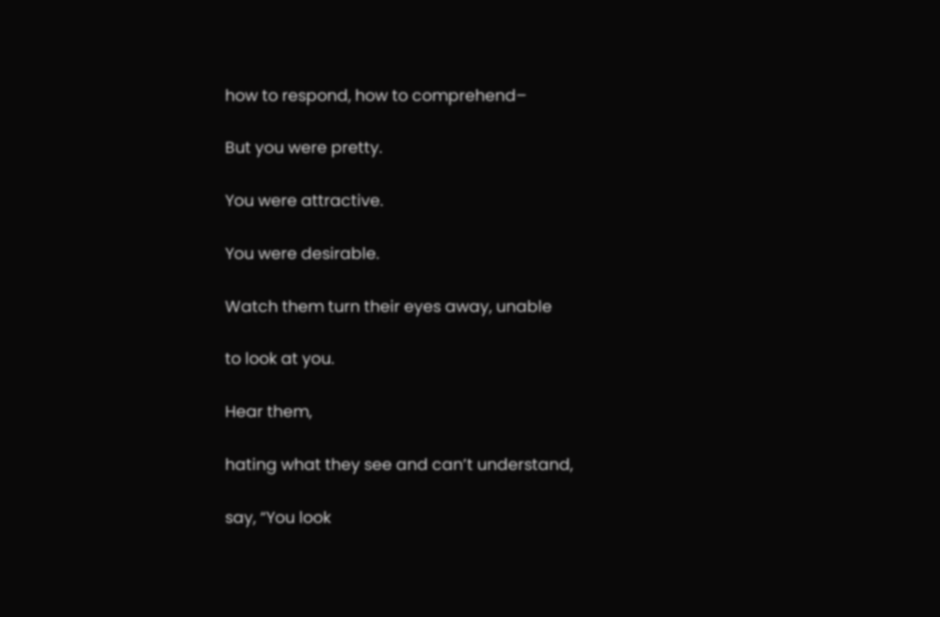how to respond, how to comprehend–

But you were pretty.

You were attractive.

You were desirable.

Watch them turn their eyes away, unable

to look at you.

Hear them,

hating what they see and can’t understand,

say, “You look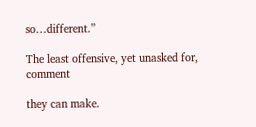so…different.”

The least offensive, yet unasked for, comment

they can make.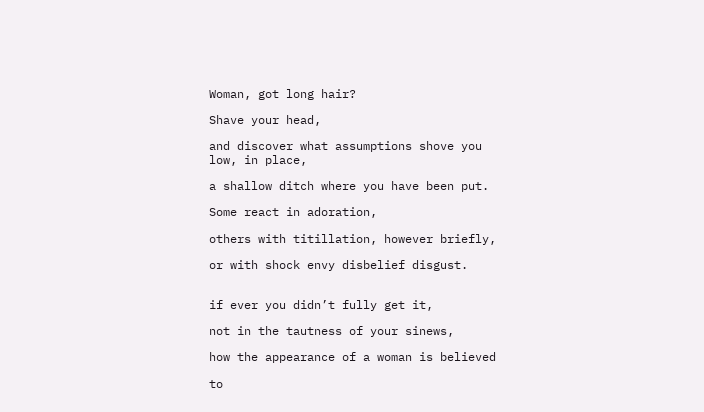Woman, got long hair?

Shave your head,

and discover what assumptions shove you low, in place,

a shallow ditch where you have been put.

Some react in adoration,

others with titillation, however briefly,

or with shock envy disbelief disgust.


if ever you didn’t fully get it,

not in the tautness of your sinews,

how the appearance of a woman is believed

to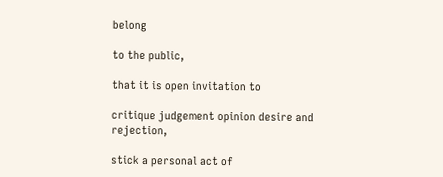belong

to the public,

that it is open invitation to

critique judgement opinion desire and rejection,

stick a personal act of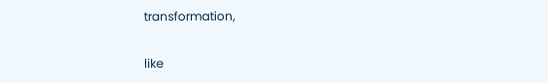transformation,

like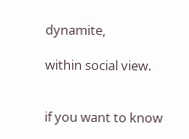dynamite,

within social view.


if you want to know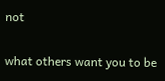not

what others want you to be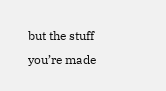but the stuff you’re made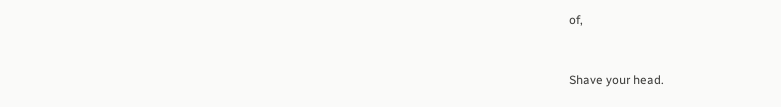of,


Shave your head.